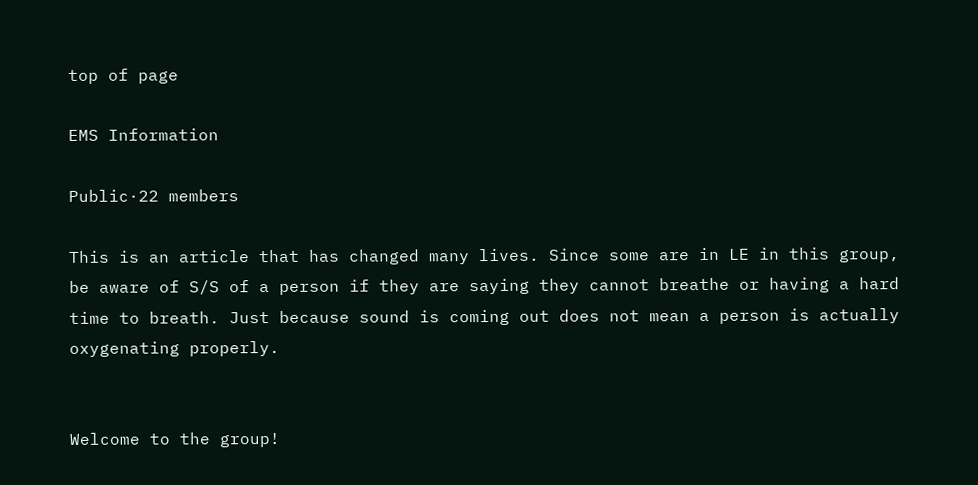top of page

EMS Information

Public·22 members

This is an article that has changed many lives. Since some are in LE in this group, be aware of S/S of a person if they are saying they cannot breathe or having a hard time to breath. Just because sound is coming out does not mean a person is actually oxygenating properly.


Welcome to the group!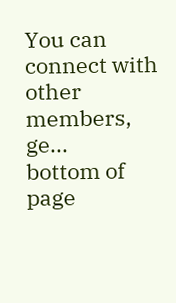You can connect with other members, ge...
bottom of page